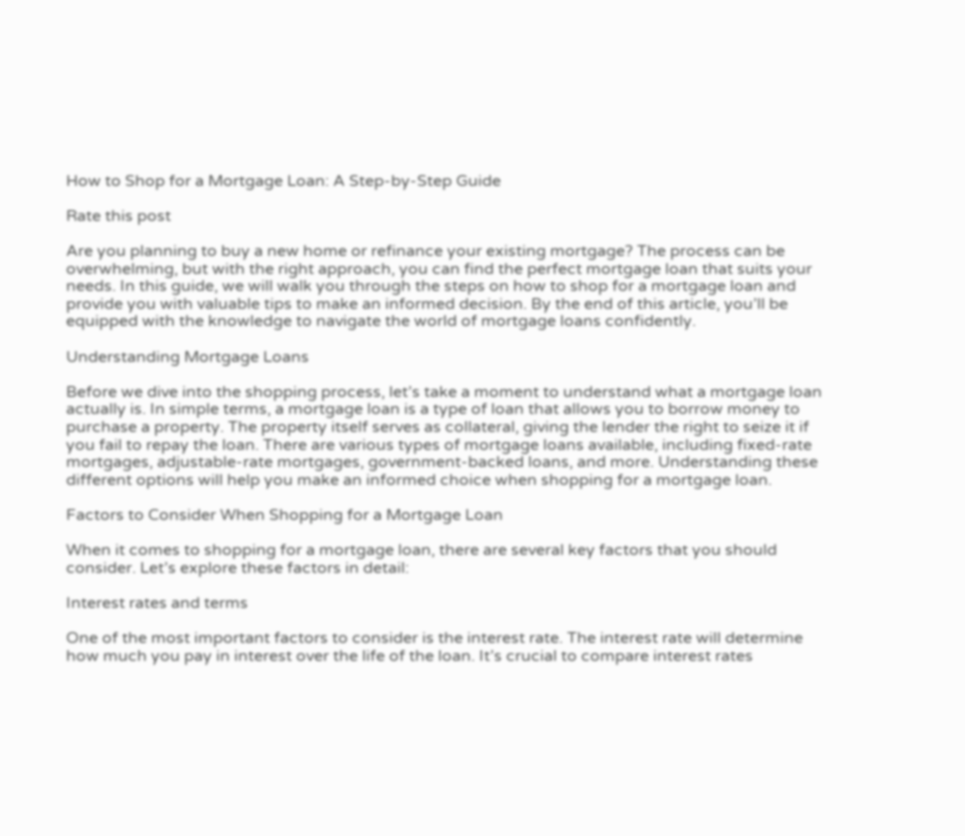How to Shop for a Mortgage Loan: A Step-by-Step Guide

Rate this post

Are you planning to buy a new home or refinance your existing mortgage? The process can be overwhelming, but with the right approach, you can find the perfect mortgage loan that suits your needs. In this guide, we will walk you through the steps on how to shop for a mortgage loan and provide you with valuable tips to make an informed decision. By the end of this article, you’ll be equipped with the knowledge to navigate the world of mortgage loans confidently.

Understanding Mortgage Loans

Before we dive into the shopping process, let’s take a moment to understand what a mortgage loan actually is. In simple terms, a mortgage loan is a type of loan that allows you to borrow money to purchase a property. The property itself serves as collateral, giving the lender the right to seize it if you fail to repay the loan. There are various types of mortgage loans available, including fixed-rate mortgages, adjustable-rate mortgages, government-backed loans, and more. Understanding these different options will help you make an informed choice when shopping for a mortgage loan.

Factors to Consider When Shopping for a Mortgage Loan

When it comes to shopping for a mortgage loan, there are several key factors that you should consider. Let’s explore these factors in detail:

Interest rates and terms

One of the most important factors to consider is the interest rate. The interest rate will determine how much you pay in interest over the life of the loan. It’s crucial to compare interest rates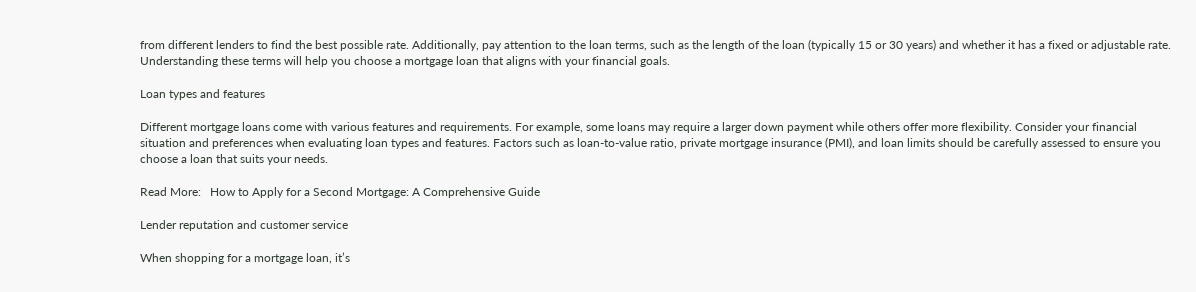from different lenders to find the best possible rate. Additionally, pay attention to the loan terms, such as the length of the loan (typically 15 or 30 years) and whether it has a fixed or adjustable rate. Understanding these terms will help you choose a mortgage loan that aligns with your financial goals.

Loan types and features

Different mortgage loans come with various features and requirements. For example, some loans may require a larger down payment while others offer more flexibility. Consider your financial situation and preferences when evaluating loan types and features. Factors such as loan-to-value ratio, private mortgage insurance (PMI), and loan limits should be carefully assessed to ensure you choose a loan that suits your needs.

Read More:   How to Apply for a Second Mortgage: A Comprehensive Guide

Lender reputation and customer service

When shopping for a mortgage loan, it’s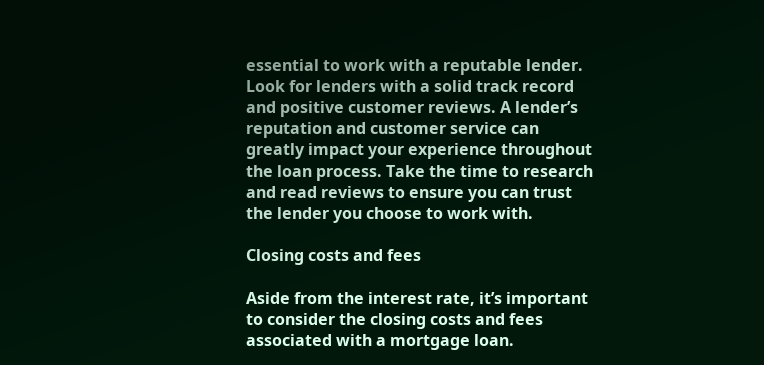essential to work with a reputable lender. Look for lenders with a solid track record and positive customer reviews. A lender’s reputation and customer service can greatly impact your experience throughout the loan process. Take the time to research and read reviews to ensure you can trust the lender you choose to work with.

Closing costs and fees

Aside from the interest rate, it’s important to consider the closing costs and fees associated with a mortgage loan.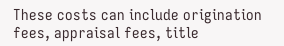These costs can include origination fees, appraisal fees, title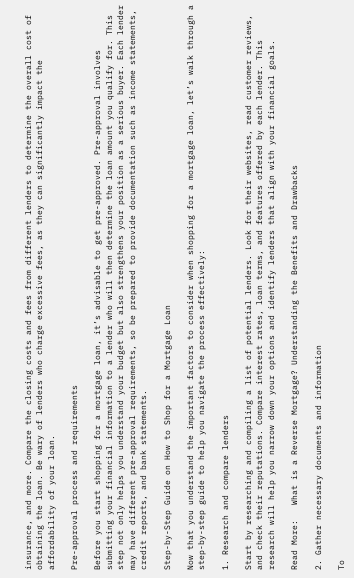insurance, and more. Compare the closing costs and fees from different lenders to determine the overall cost of obtaining the loan. Be wary of lenders who charge excessive fees, as they can significantly impact the affordability of your loan.

Pre-approval process and requirements

Before you start shopping for a mortgage loan, it’s advisable to get pre-approved. Pre-approval involves submitting your financial information to a lender who will then determine the loan amount you qualify for. This step not only helps you understand your budget but also strengthens your position as a serious buyer. Each lender may have different pre-approval requirements, so be prepared to provide documentation such as income statements, credit reports, and bank statements.

Step-by-Step Guide on How to Shop for a Mortgage Loan

Now that you understand the important factors to consider when shopping for a mortgage loan, let’s walk through a step-by-step guide to help you navigate the process effectively:

1. Research and compare lenders

Start by researching and compiling a list of potential lenders. Look for their websites, read customer reviews, and check their reputations. Compare interest rates, loan terms, and features offered by each lender. This research will help you narrow down your options and identify lenders that align with your financial goals.

Read More:   What is a Reverse Mortgage? Understanding the Benefits and Drawbacks

2. Gather necessary documents and information

To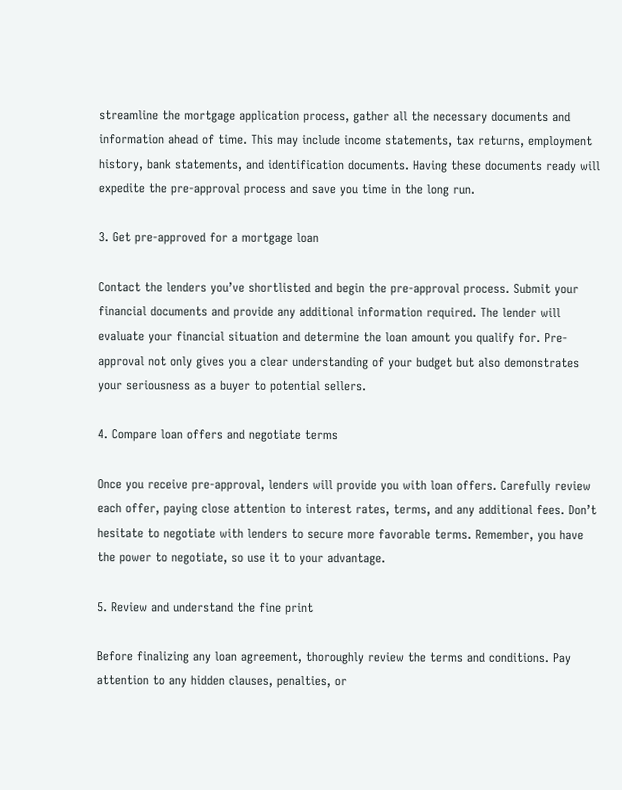streamline the mortgage application process, gather all the necessary documents and information ahead of time. This may include income statements, tax returns, employment history, bank statements, and identification documents. Having these documents ready will expedite the pre-approval process and save you time in the long run.

3. Get pre-approved for a mortgage loan

Contact the lenders you’ve shortlisted and begin the pre-approval process. Submit your financial documents and provide any additional information required. The lender will evaluate your financial situation and determine the loan amount you qualify for. Pre-approval not only gives you a clear understanding of your budget but also demonstrates your seriousness as a buyer to potential sellers.

4. Compare loan offers and negotiate terms

Once you receive pre-approval, lenders will provide you with loan offers. Carefully review each offer, paying close attention to interest rates, terms, and any additional fees. Don’t hesitate to negotiate with lenders to secure more favorable terms. Remember, you have the power to negotiate, so use it to your advantage.

5. Review and understand the fine print

Before finalizing any loan agreement, thoroughly review the terms and conditions. Pay attention to any hidden clauses, penalties, or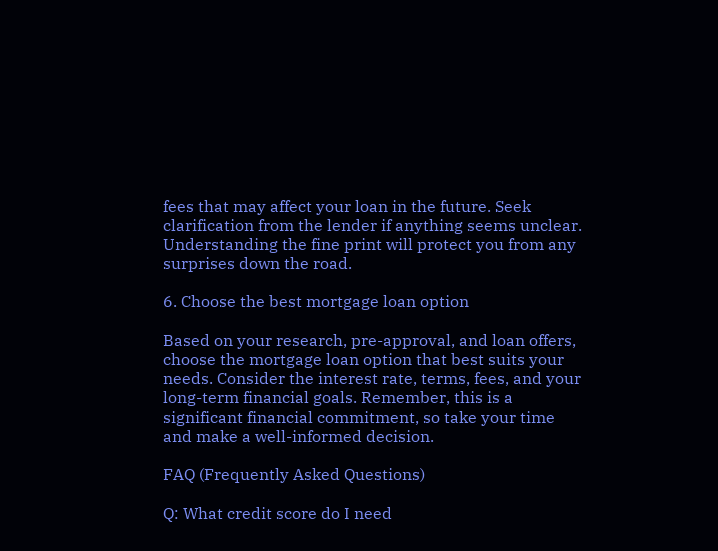fees that may affect your loan in the future. Seek clarification from the lender if anything seems unclear. Understanding the fine print will protect you from any surprises down the road.

6. Choose the best mortgage loan option

Based on your research, pre-approval, and loan offers, choose the mortgage loan option that best suits your needs. Consider the interest rate, terms, fees, and your long-term financial goals. Remember, this is a significant financial commitment, so take your time and make a well-informed decision.

FAQ (Frequently Asked Questions)

Q: What credit score do I need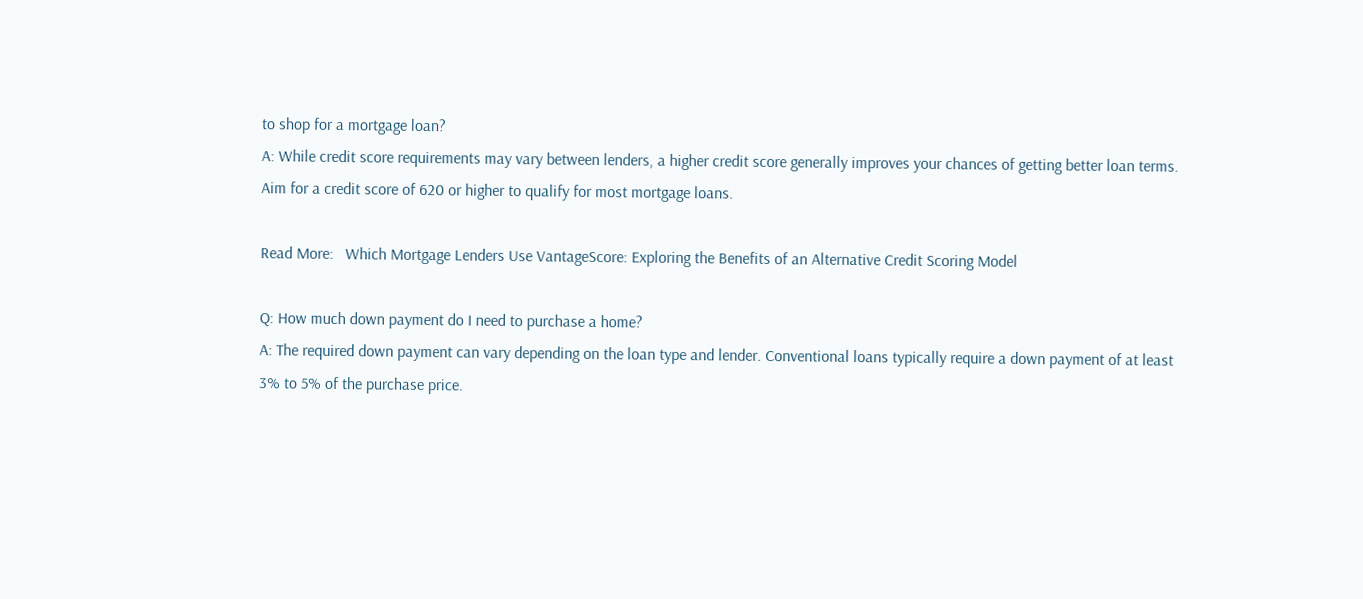to shop for a mortgage loan?
A: While credit score requirements may vary between lenders, a higher credit score generally improves your chances of getting better loan terms. Aim for a credit score of 620 or higher to qualify for most mortgage loans.

Read More:   Which Mortgage Lenders Use VantageScore: Exploring the Benefits of an Alternative Credit Scoring Model

Q: How much down payment do I need to purchase a home?
A: The required down payment can vary depending on the loan type and lender. Conventional loans typically require a down payment of at least 3% to 5% of the purchase price.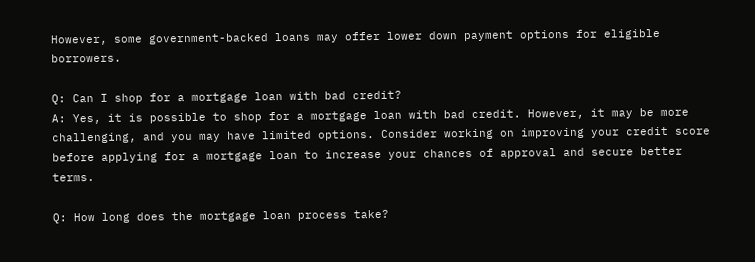However, some government-backed loans may offer lower down payment options for eligible borrowers.

Q: Can I shop for a mortgage loan with bad credit?
A: Yes, it is possible to shop for a mortgage loan with bad credit. However, it may be more challenging, and you may have limited options. Consider working on improving your credit score before applying for a mortgage loan to increase your chances of approval and secure better terms.

Q: How long does the mortgage loan process take?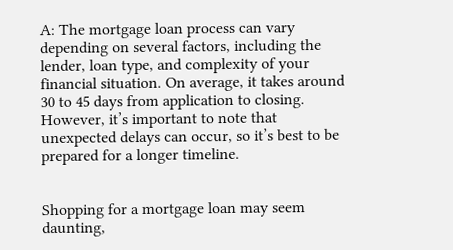A: The mortgage loan process can vary depending on several factors, including the lender, loan type, and complexity of your financial situation. On average, it takes around 30 to 45 days from application to closing. However, it’s important to note that unexpected delays can occur, so it’s best to be prepared for a longer timeline.


Shopping for a mortgage loan may seem daunting,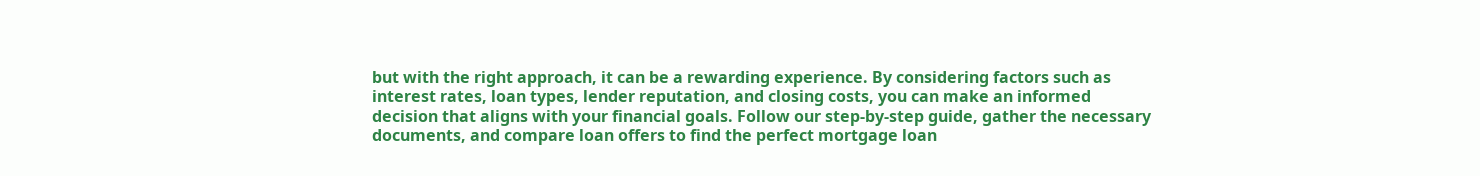but with the right approach, it can be a rewarding experience. By considering factors such as interest rates, loan types, lender reputation, and closing costs, you can make an informed decision that aligns with your financial goals. Follow our step-by-step guide, gather the necessary documents, and compare loan offers to find the perfect mortgage loan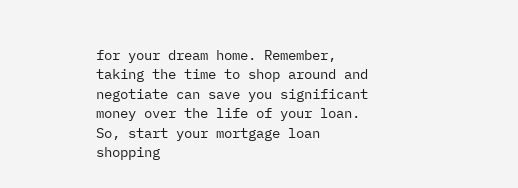for your dream home. Remember, taking the time to shop around and negotiate can save you significant money over the life of your loan. So, start your mortgage loan shopping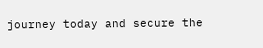journey today and secure the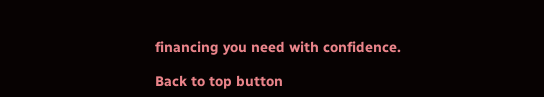financing you need with confidence.

Back to top button